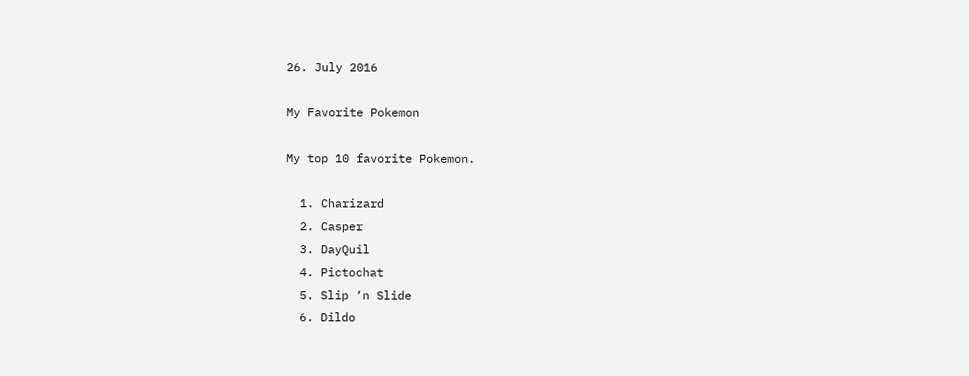26. July 2016

My Favorite Pokemon

My top 10 favorite Pokemon.

  1. Charizard
  2. Casper
  3. DayQuil
  4. Pictochat
  5. Slip ‘n Slide
  6. Dildo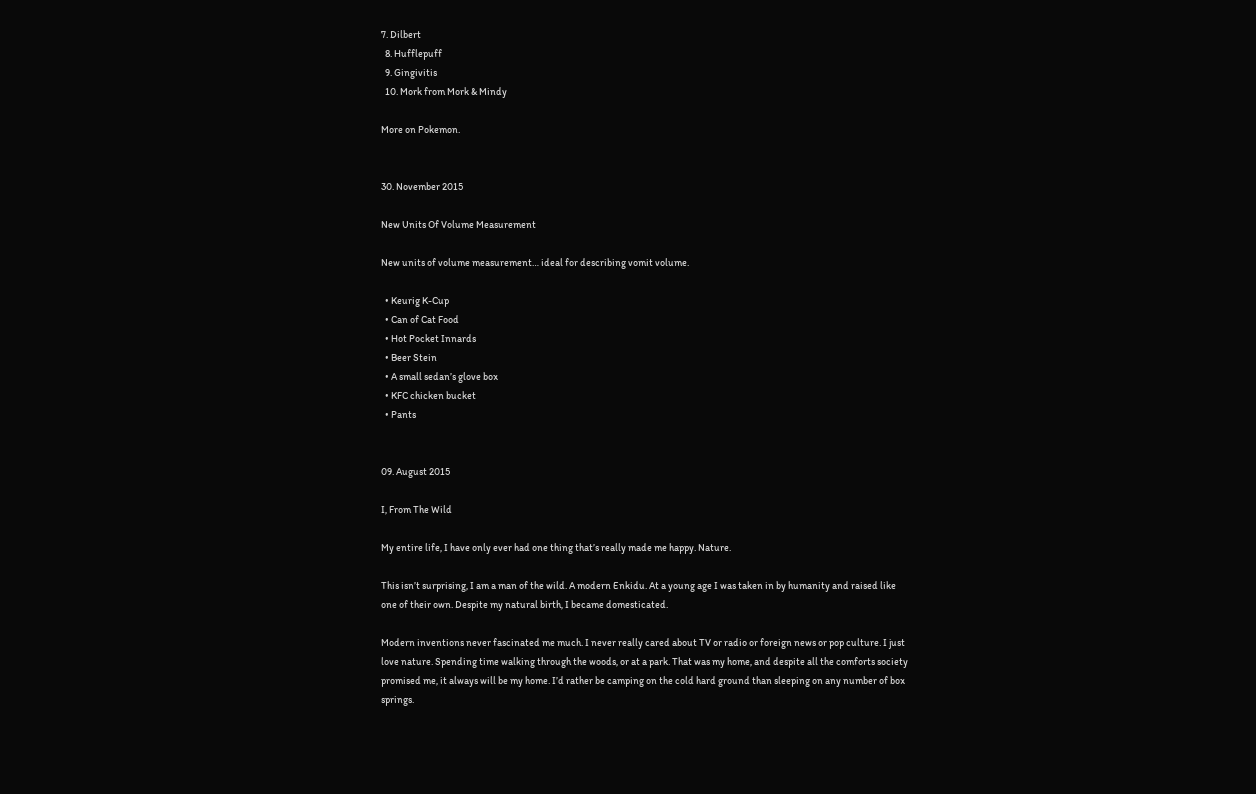7. Dilbert
  8. Hufflepuff
  9. Gingivitis
  10. Mork from Mork & Mindy

More on Pokemon.


30. November 2015

New Units Of Volume Measurement

New units of volume measurement… ideal for describing vomit volume.

  • Keurig K-Cup
  • Can of Cat Food
  • Hot Pocket Innards
  • Beer Stein
  • A small sedan’s glove box
  • KFC chicken bucket
  • Pants


09. August 2015

I, From The Wild

My entire life, I have only ever had one thing that’s really made me happy. Nature.

This isn’t surprising, I am a man of the wild. A modern Enkidu. At a young age I was taken in by humanity and raised like one of their own. Despite my natural birth, I became domesticated.

Modern inventions never fascinated me much. I never really cared about TV or radio or foreign news or pop culture. I just love nature. Spending time walking through the woods, or at a park. That was my home, and despite all the comforts society promised me, it always will be my home. I’d rather be camping on the cold hard ground than sleeping on any number of box springs.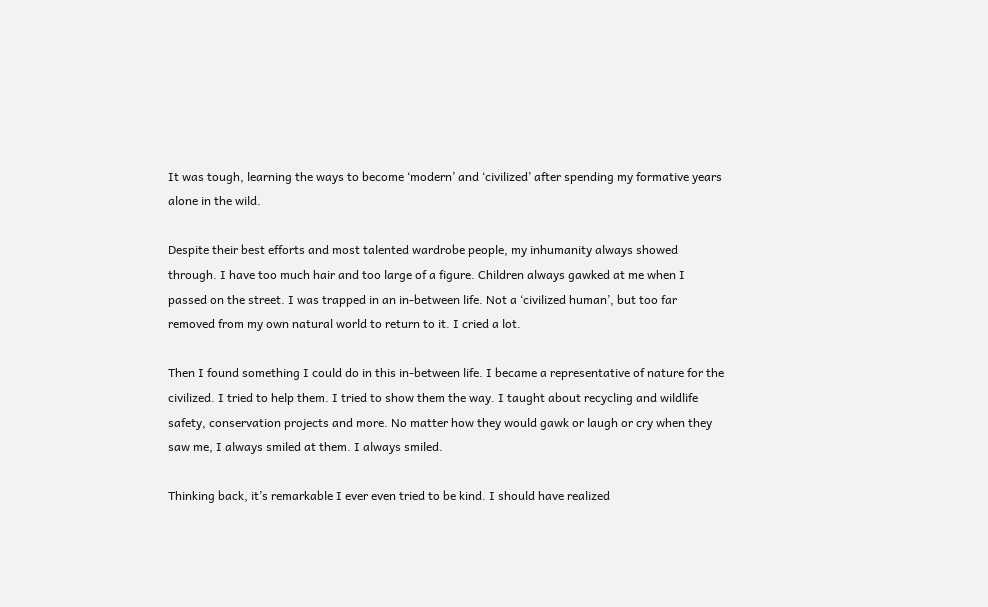It was tough, learning the ways to become ‘modern’ and ‘civilized’ after spending my formative years alone in the wild.

Despite their best efforts and most talented wardrobe people, my inhumanity always showed through. I have too much hair and too large of a figure. Children always gawked at me when I passed on the street. I was trapped in an in-between life. Not a ‘civilized human’, but too far removed from my own natural world to return to it. I cried a lot.

Then I found something I could do in this in-between life. I became a representative of nature for the civilized. I tried to help them. I tried to show them the way. I taught about recycling and wildlife safety, conservation projects and more. No matter how they would gawk or laugh or cry when they saw me, I always smiled at them. I always smiled.

Thinking back, it’s remarkable I ever even tried to be kind. I should have realized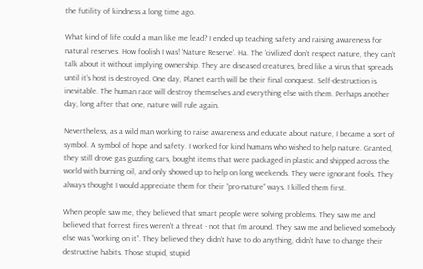the futility of kindness a long time ago.

What kind of life could a man like me lead? I ended up teaching safety and raising awareness for natural reserves. How foolish I was! ‘Nature Reserve’. Ha. The ‘civilized’ don’t respect nature, they can’t talk about it without implying ownership. They are diseased creatures, bred like a virus that spreads until it’s host is destroyed. One day, Planet earth will be their final conquest. Self-destruction is inevitable. The human race will destroy themselves and everything else with them. Perhaps another day, long after that one, nature will rule again.

Nevertheless, as a wild man working to raise awareness and educate about nature, I became a sort of symbol. A symbol of hope and safety. I worked for kind humans who wished to help nature. Granted, they still drove gas guzzling cars, bought items that were packaged in plastic and shipped across the world with burning oil, and only showed up to help on long weekends. They were ignorant fools. They always thought I would appreciate them for their “pro-nature” ways. I killed them first.

When people saw me, they believed that smart people were solving problems. They saw me and believed that forrest fires weren’t a threat - not that I’m around. They saw me and believed somebody else was “working on it”. They believed they didn’t have to do anything, didn’t have to change their destructive habits. Those stupid, stupid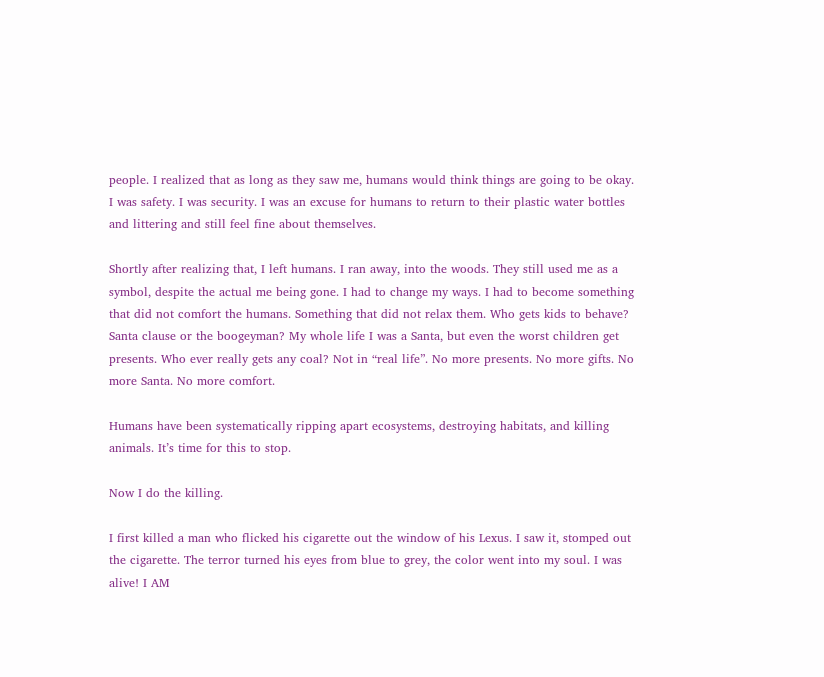people. I realized that as long as they saw me, humans would think things are going to be okay. I was safety. I was security. I was an excuse for humans to return to their plastic water bottles and littering and still feel fine about themselves.

Shortly after realizing that, I left humans. I ran away, into the woods. They still used me as a symbol, despite the actual me being gone. I had to change my ways. I had to become something that did not comfort the humans. Something that did not relax them. Who gets kids to behave? Santa clause or the boogeyman? My whole life I was a Santa, but even the worst children get presents. Who ever really gets any coal? Not in “real life”. No more presents. No more gifts. No more Santa. No more comfort.

Humans have been systematically ripping apart ecosystems, destroying habitats, and killing animals. It’s time for this to stop.

Now I do the killing.

I first killed a man who flicked his cigarette out the window of his Lexus. I saw it, stomped out the cigarette. The terror turned his eyes from blue to grey, the color went into my soul. I was alive! I AM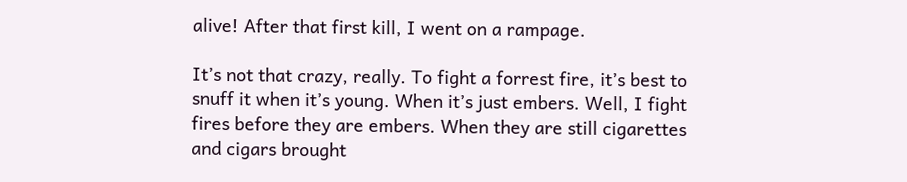alive! After that first kill, I went on a rampage.

It’s not that crazy, really. To fight a forrest fire, it’s best to snuff it when it’s young. When it’s just embers. Well, I fight fires before they are embers. When they are still cigarettes and cigars brought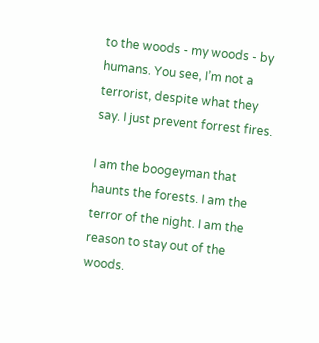to the woods - my woods - by humans. You see, I’m not a terrorist, despite what they say. I just prevent forrest fires.

I am the boogeyman that haunts the forests. I am the terror of the night. I am the reason to stay out of the woods.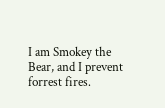I am Smokey the Bear, and I prevent forrest fires.